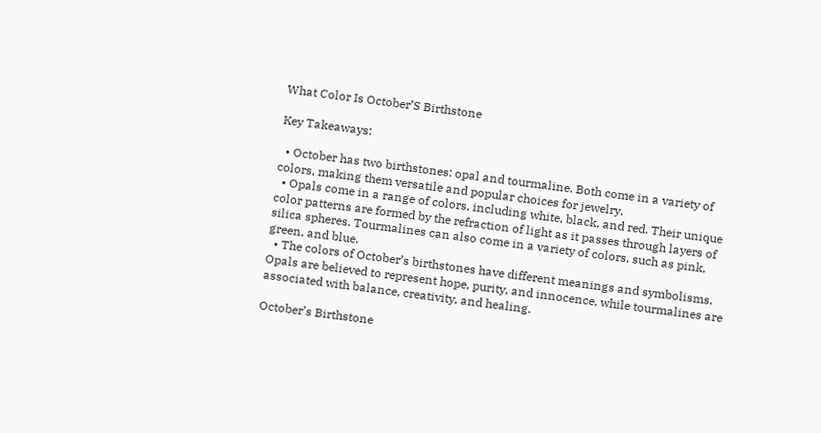What Color Is October’S Birthstone

Key Takeaways:

  • October has two birthstones: opal and tourmaline. Both come in a variety of colors, making them versatile and popular choices for jewelry.
  • Opals come in a range of colors, including white, black, and red. Their unique color patterns are formed by the refraction of light as it passes through layers of silica spheres. Tourmalines can also come in a variety of colors, such as pink, green, and blue.
  • The colors of October’s birthstones have different meanings and symbolisms. Opals are believed to represent hope, purity, and innocence, while tourmalines are associated with balance, creativity, and healing.

October’s Birthstone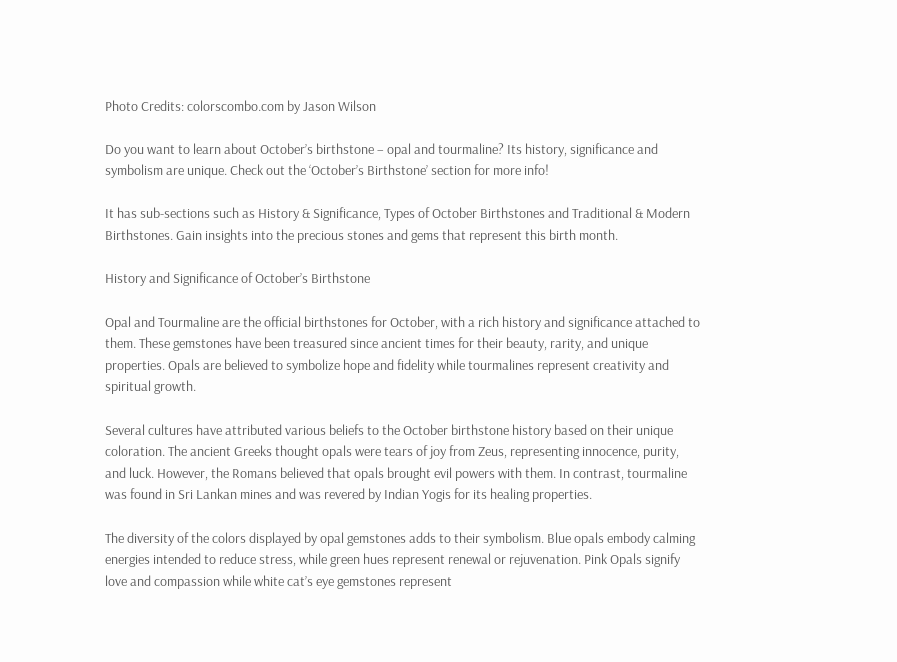Photo Credits: colorscombo.com by Jason Wilson

Do you want to learn about October’s birthstone – opal and tourmaline? Its history, significance and symbolism are unique. Check out the ‘October’s Birthstone’ section for more info!

It has sub-sections such as History & Significance, Types of October Birthstones and Traditional & Modern Birthstones. Gain insights into the precious stones and gems that represent this birth month.

History and Significance of October’s Birthstone

Opal and Tourmaline are the official birthstones for October, with a rich history and significance attached to them. These gemstones have been treasured since ancient times for their beauty, rarity, and unique properties. Opals are believed to symbolize hope and fidelity while tourmalines represent creativity and spiritual growth.

Several cultures have attributed various beliefs to the October birthstone history based on their unique coloration. The ancient Greeks thought opals were tears of joy from Zeus, representing innocence, purity, and luck. However, the Romans believed that opals brought evil powers with them. In contrast, tourmaline was found in Sri Lankan mines and was revered by Indian Yogis for its healing properties.

The diversity of the colors displayed by opal gemstones adds to their symbolism. Blue opals embody calming energies intended to reduce stress, while green hues represent renewal or rejuvenation. Pink Opals signify love and compassion while white cat’s eye gemstones represent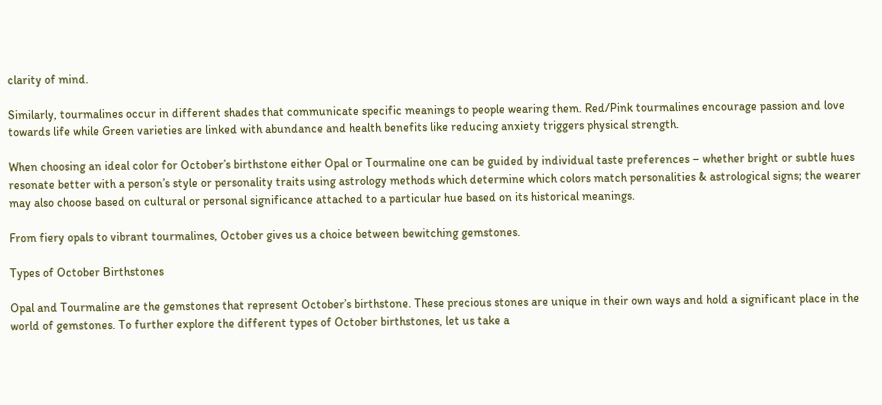clarity of mind.

Similarly, tourmalines occur in different shades that communicate specific meanings to people wearing them. Red/Pink tourmalines encourage passion and love towards life while Green varieties are linked with abundance and health benefits like reducing anxiety triggers physical strength.

When choosing an ideal color for October’s birthstone either Opal or Tourmaline one can be guided by individual taste preferences – whether bright or subtle hues resonate better with a person’s style or personality traits using astrology methods which determine which colors match personalities & astrological signs; the wearer may also choose based on cultural or personal significance attached to a particular hue based on its historical meanings.

From fiery opals to vibrant tourmalines, October gives us a choice between bewitching gemstones.

Types of October Birthstones

Opal and Tourmaline are the gemstones that represent October’s birthstone. These precious stones are unique in their own ways and hold a significant place in the world of gemstones. To further explore the different types of October birthstones, let us take a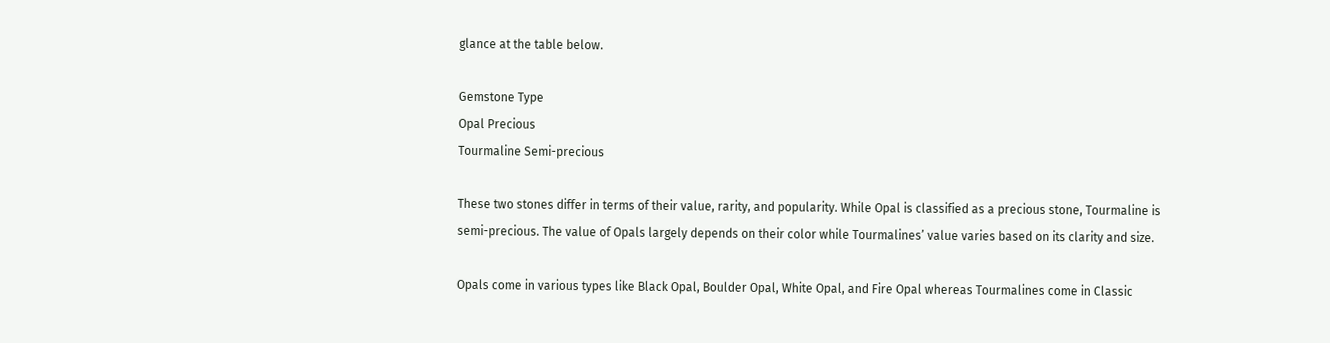glance at the table below.

Gemstone Type
Opal Precious
Tourmaline Semi-precious

These two stones differ in terms of their value, rarity, and popularity. While Opal is classified as a precious stone, Tourmaline is semi-precious. The value of Opals largely depends on their color while Tourmalines’ value varies based on its clarity and size.

Opals come in various types like Black Opal, Boulder Opal, White Opal, and Fire Opal whereas Tourmalines come in Classic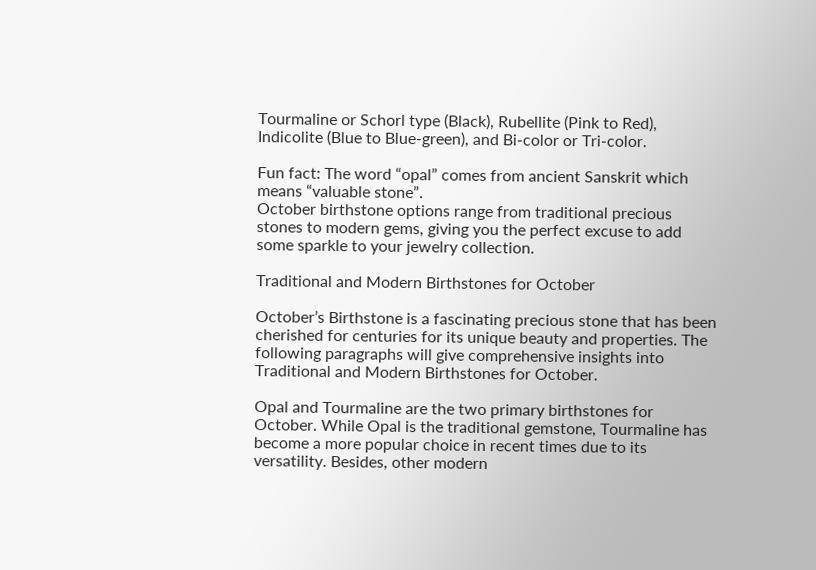Tourmaline or Schorl type (Black), Rubellite (Pink to Red), Indicolite (Blue to Blue-green), and Bi-color or Tri-color.

Fun fact: The word “opal” comes from ancient Sanskrit which means “valuable stone”.
October birthstone options range from traditional precious stones to modern gems, giving you the perfect excuse to add some sparkle to your jewelry collection.

Traditional and Modern Birthstones for October

October’s Birthstone is a fascinating precious stone that has been cherished for centuries for its unique beauty and properties. The following paragraphs will give comprehensive insights into Traditional and Modern Birthstones for October.

Opal and Tourmaline are the two primary birthstones for October. While Opal is the traditional gemstone, Tourmaline has become a more popular choice in recent times due to its versatility. Besides, other modern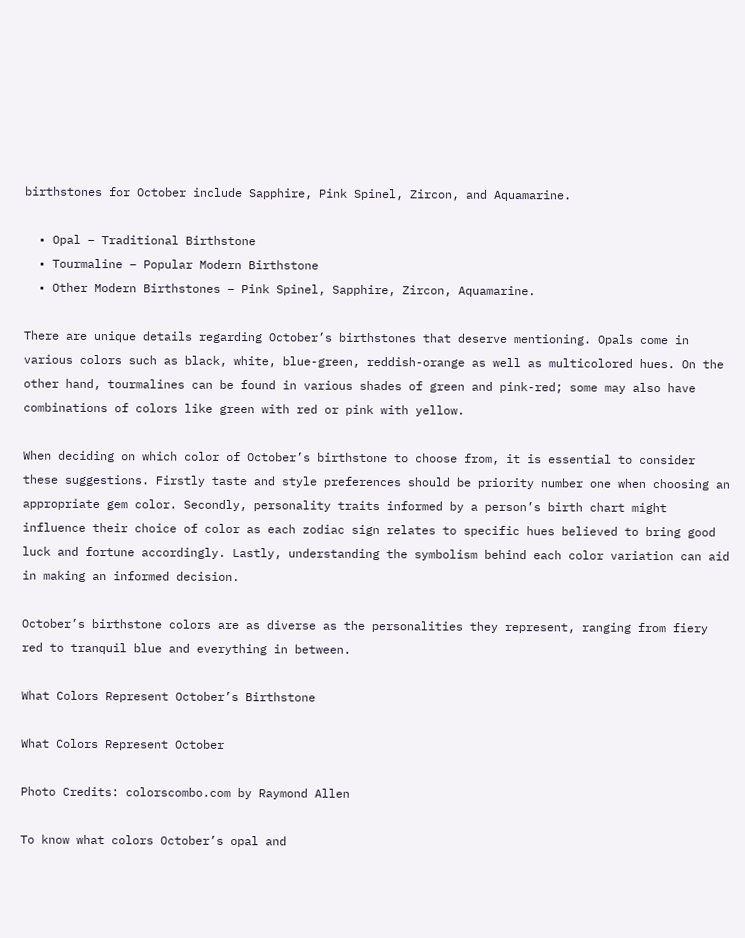birthstones for October include Sapphire, Pink Spinel, Zircon, and Aquamarine.

  • Opal – Traditional Birthstone
  • Tourmaline – Popular Modern Birthstone
  • Other Modern Birthstones – Pink Spinel, Sapphire, Zircon, Aquamarine.

There are unique details regarding October’s birthstones that deserve mentioning. Opals come in various colors such as black, white, blue-green, reddish-orange as well as multicolored hues. On the other hand, tourmalines can be found in various shades of green and pink-red; some may also have combinations of colors like green with red or pink with yellow.

When deciding on which color of October’s birthstone to choose from, it is essential to consider these suggestions. Firstly taste and style preferences should be priority number one when choosing an appropriate gem color. Secondly, personality traits informed by a person’s birth chart might influence their choice of color as each zodiac sign relates to specific hues believed to bring good luck and fortune accordingly. Lastly, understanding the symbolism behind each color variation can aid in making an informed decision.

October’s birthstone colors are as diverse as the personalities they represent, ranging from fiery red to tranquil blue and everything in between.

What Colors Represent October’s Birthstone

What Colors Represent October

Photo Credits: colorscombo.com by Raymond Allen

To know what colors October’s opal and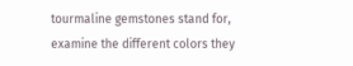tourmaline gemstones stand for, examine the different colors they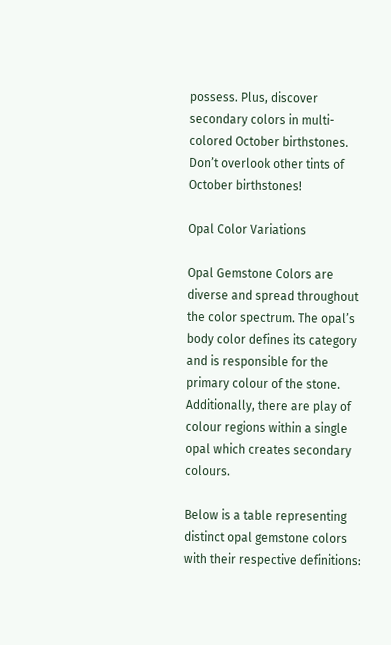possess. Plus, discover secondary colors in multi-colored October birthstones. Don’t overlook other tints of October birthstones!

Opal Color Variations

Opal Gemstone Colors are diverse and spread throughout the color spectrum. The opal’s body color defines its category and is responsible for the primary colour of the stone. Additionally, there are play of colour regions within a single opal which creates secondary colours.

Below is a table representing distinct opal gemstone colors with their respective definitions: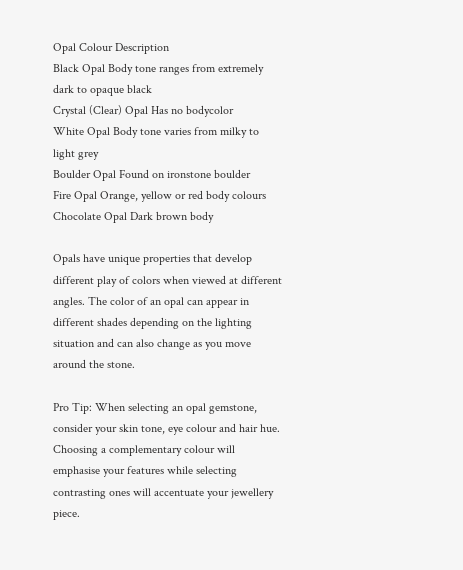Opal Colour Description
Black Opal Body tone ranges from extremely dark to opaque black
Crystal (Clear) Opal Has no bodycolor
White Opal Body tone varies from milky to light grey
Boulder Opal Found on ironstone boulder
Fire Opal Orange, yellow or red body colours
Chocolate Opal Dark brown body

Opals have unique properties that develop different play of colors when viewed at different angles. The color of an opal can appear in different shades depending on the lighting situation and can also change as you move around the stone.

Pro Tip: When selecting an opal gemstone, consider your skin tone, eye colour and hair hue. Choosing a complementary colour will emphasise your features while selecting contrasting ones will accentuate your jewellery piece.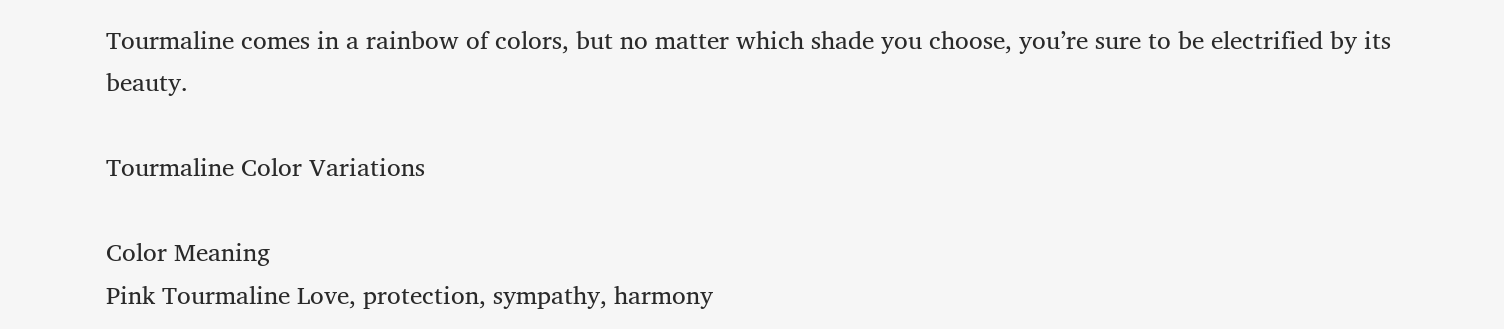Tourmaline comes in a rainbow of colors, but no matter which shade you choose, you’re sure to be electrified by its beauty.

Tourmaline Color Variations

Color Meaning
Pink Tourmaline Love, protection, sympathy, harmony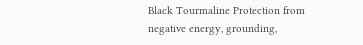Black Tourmaline Protection from negative energy, grounding,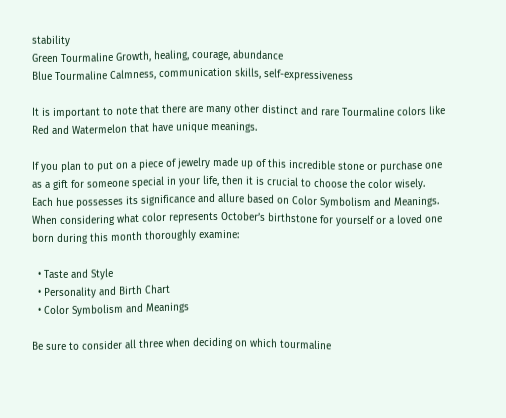stability
Green Tourmaline Growth, healing, courage, abundance
Blue Tourmaline Calmness, communication skills, self-expressiveness

It is important to note that there are many other distinct and rare Tourmaline colors like Red and Watermelon that have unique meanings.

If you plan to put on a piece of jewelry made up of this incredible stone or purchase one as a gift for someone special in your life, then it is crucial to choose the color wisely. Each hue possesses its significance and allure based on Color Symbolism and Meanings. When considering what color represents October’s birthstone for yourself or a loved one born during this month thoroughly examine:

  • Taste and Style
  • Personality and Birth Chart
  • Color Symbolism and Meanings

Be sure to consider all three when deciding on which tourmaline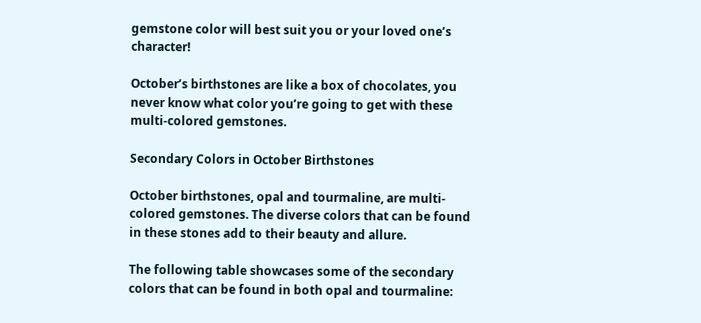gemstone color will best suit you or your loved one’s character!

October’s birthstones are like a box of chocolates, you never know what color you’re going to get with these multi-colored gemstones.

Secondary Colors in October Birthstones

October birthstones, opal and tourmaline, are multi-colored gemstones. The diverse colors that can be found in these stones add to their beauty and allure.

The following table showcases some of the secondary colors that can be found in both opal and tourmaline: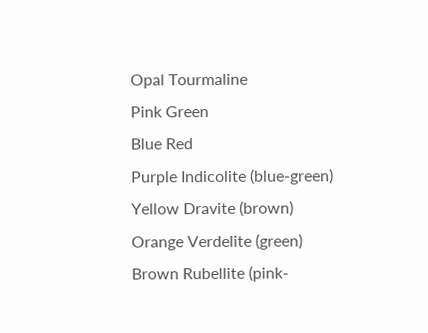Opal Tourmaline
Pink Green
Blue Red
Purple Indicolite (blue-green)
Yellow Dravite (brown)
Orange Verdelite (green)
Brown Rubellite (pink-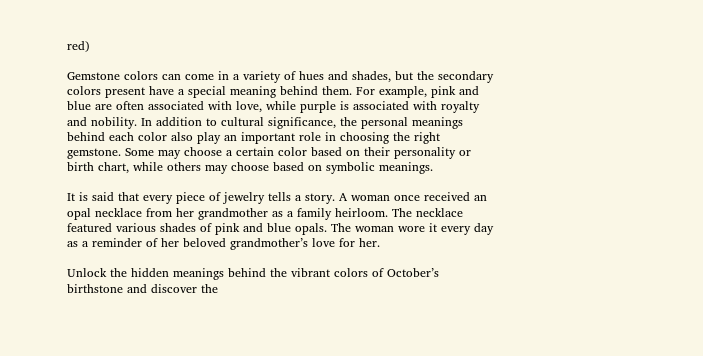red)

Gemstone colors can come in a variety of hues and shades, but the secondary colors present have a special meaning behind them. For example, pink and blue are often associated with love, while purple is associated with royalty and nobility. In addition to cultural significance, the personal meanings behind each color also play an important role in choosing the right gemstone. Some may choose a certain color based on their personality or birth chart, while others may choose based on symbolic meanings.

It is said that every piece of jewelry tells a story. A woman once received an opal necklace from her grandmother as a family heirloom. The necklace featured various shades of pink and blue opals. The woman wore it every day as a reminder of her beloved grandmother’s love for her.

Unlock the hidden meanings behind the vibrant colors of October’s birthstone and discover the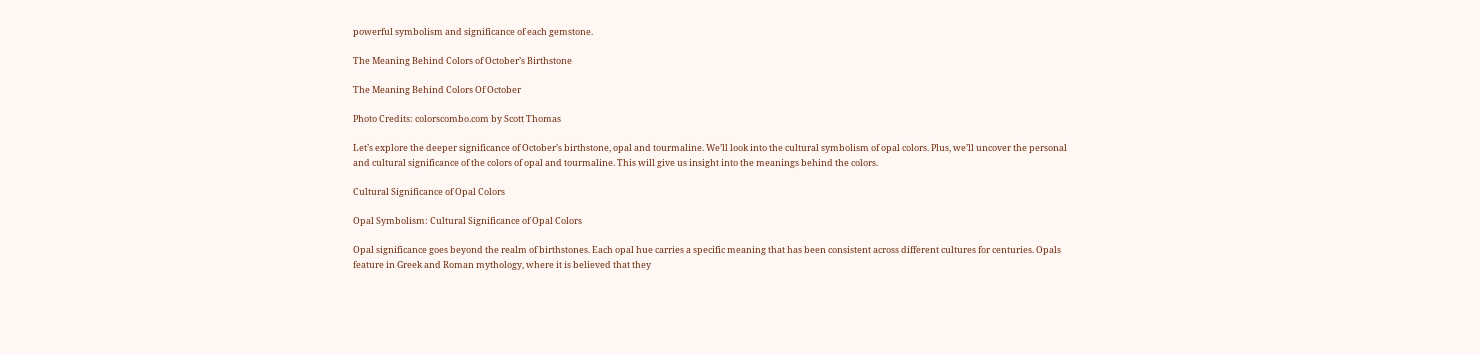powerful symbolism and significance of each gemstone.

The Meaning Behind Colors of October’s Birthstone

The Meaning Behind Colors Of October

Photo Credits: colorscombo.com by Scott Thomas

Let’s explore the deeper significance of October’s birthstone, opal and tourmaline. We’ll look into the cultural symbolism of opal colors. Plus, we’ll uncover the personal and cultural significance of the colors of opal and tourmaline. This will give us insight into the meanings behind the colors.

Cultural Significance of Opal Colors

Opal Symbolism: Cultural Significance of Opal Colors

Opal significance goes beyond the realm of birthstones. Each opal hue carries a specific meaning that has been consistent across different cultures for centuries. Opals feature in Greek and Roman mythology, where it is believed that they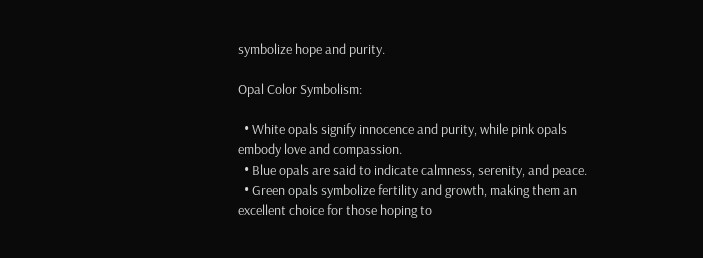symbolize hope and purity.

Opal Color Symbolism:

  • White opals signify innocence and purity, while pink opals embody love and compassion.
  • Blue opals are said to indicate calmness, serenity, and peace.
  • Green opals symbolize fertility and growth, making them an excellent choice for those hoping to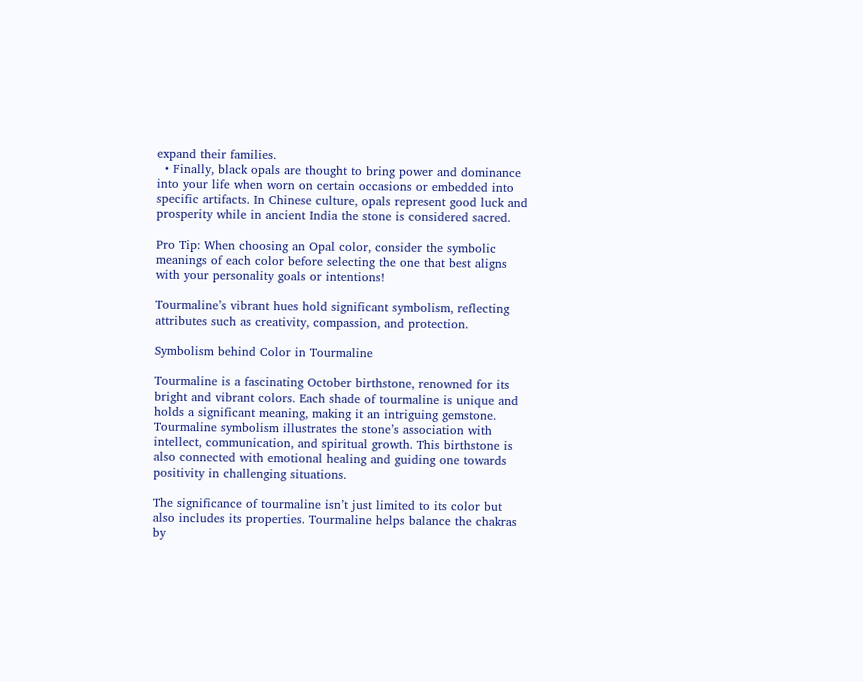expand their families.
  • Finally, black opals are thought to bring power and dominance into your life when worn on certain occasions or embedded into specific artifacts. In Chinese culture, opals represent good luck and prosperity while in ancient India the stone is considered sacred.

Pro Tip: When choosing an Opal color, consider the symbolic meanings of each color before selecting the one that best aligns with your personality goals or intentions!

Tourmaline’s vibrant hues hold significant symbolism, reflecting attributes such as creativity, compassion, and protection.

Symbolism behind Color in Tourmaline

Tourmaline is a fascinating October birthstone, renowned for its bright and vibrant colors. Each shade of tourmaline is unique and holds a significant meaning, making it an intriguing gemstone. Tourmaline symbolism illustrates the stone’s association with intellect, communication, and spiritual growth. This birthstone is also connected with emotional healing and guiding one towards positivity in challenging situations.

The significance of tourmaline isn’t just limited to its color but also includes its properties. Tourmaline helps balance the chakras by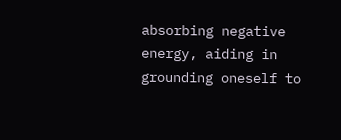absorbing negative energy, aiding in grounding oneself to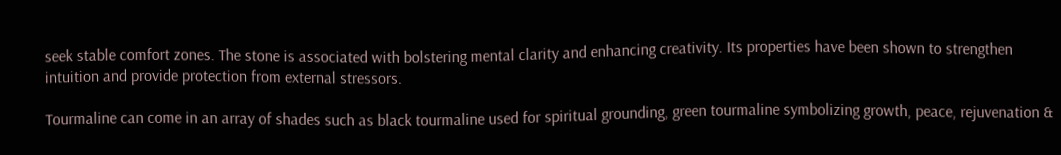seek stable comfort zones. The stone is associated with bolstering mental clarity and enhancing creativity. Its properties have been shown to strengthen intuition and provide protection from external stressors.

Tourmaline can come in an array of shades such as black tourmaline used for spiritual grounding, green tourmaline symbolizing growth, peace, rejuvenation &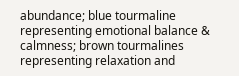abundance; blue tourmaline representing emotional balance & calmness; brown tourmalines representing relaxation and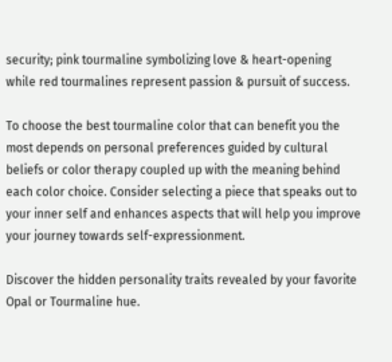security; pink tourmaline symbolizing love & heart-opening while red tourmalines represent passion & pursuit of success.

To choose the best tourmaline color that can benefit you the most depends on personal preferences guided by cultural beliefs or color therapy coupled up with the meaning behind each color choice. Consider selecting a piece that speaks out to your inner self and enhances aspects that will help you improve your journey towards self-expressionment.

Discover the hidden personality traits revealed by your favorite Opal or Tourmaline hue.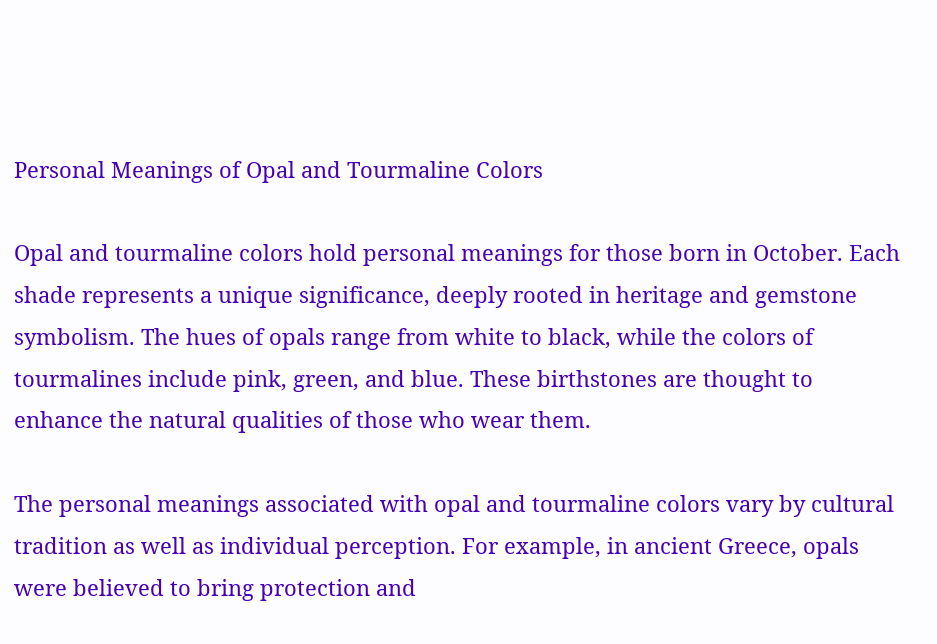Personal Meanings of Opal and Tourmaline Colors

Opal and tourmaline colors hold personal meanings for those born in October. Each shade represents a unique significance, deeply rooted in heritage and gemstone symbolism. The hues of opals range from white to black, while the colors of tourmalines include pink, green, and blue. These birthstones are thought to enhance the natural qualities of those who wear them.

The personal meanings associated with opal and tourmaline colors vary by cultural tradition as well as individual perception. For example, in ancient Greece, opals were believed to bring protection and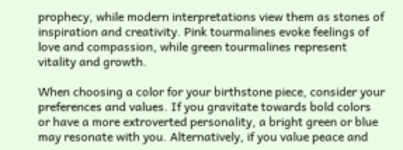prophecy, while modern interpretations view them as stones of inspiration and creativity. Pink tourmalines evoke feelings of love and compassion, while green tourmalines represent vitality and growth.

When choosing a color for your birthstone piece, consider your preferences and values. If you gravitate towards bold colors or have a more extroverted personality, a bright green or blue may resonate with you. Alternatively, if you value peace and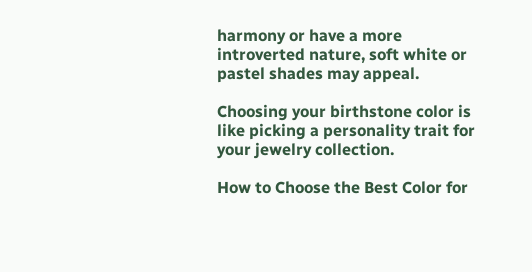harmony or have a more introverted nature, soft white or pastel shades may appeal.

Choosing your birthstone color is like picking a personality trait for your jewelry collection.

How to Choose the Best Color for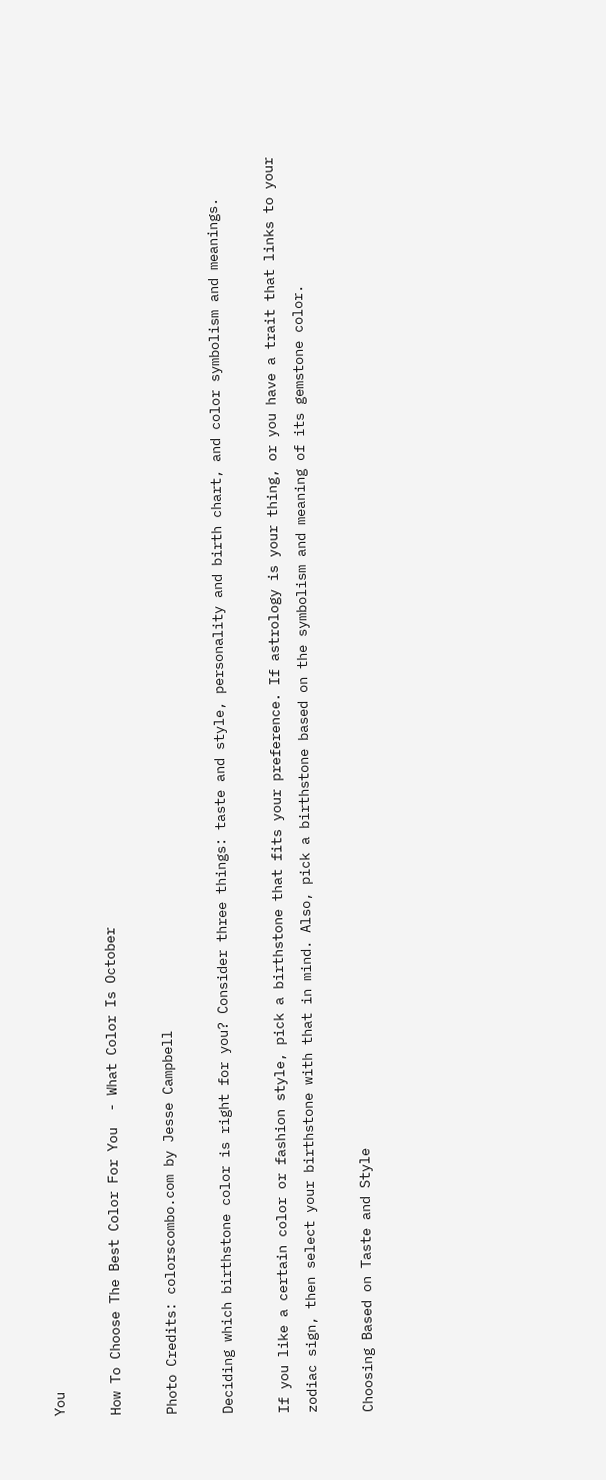You

How To Choose The Best Color For You  - What Color Is October

Photo Credits: colorscombo.com by Jesse Campbell

Deciding which birthstone color is right for you? Consider three things: taste and style, personality and birth chart, and color symbolism and meanings.

If you like a certain color or fashion style, pick a birthstone that fits your preference. If astrology is your thing, or you have a trait that links to your zodiac sign, then select your birthstone with that in mind. Also, pick a birthstone based on the symbolism and meaning of its gemstone color.

Choosing Based on Taste and Style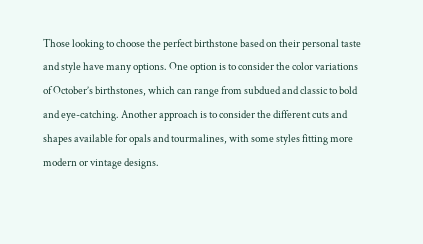Those looking to choose the perfect birthstone based on their personal taste and style have many options. One option is to consider the color variations of October’s birthstones, which can range from subdued and classic to bold and eye-catching. Another approach is to consider the different cuts and shapes available for opals and tourmalines, with some styles fitting more modern or vintage designs.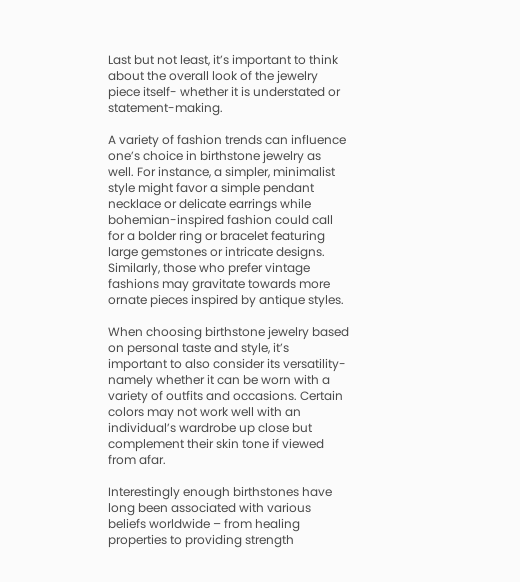Last but not least, it’s important to think about the overall look of the jewelry piece itself- whether it is understated or statement-making.

A variety of fashion trends can influence one’s choice in birthstone jewelry as well. For instance, a simpler, minimalist style might favor a simple pendant necklace or delicate earrings while bohemian-inspired fashion could call for a bolder ring or bracelet featuring large gemstones or intricate designs. Similarly, those who prefer vintage fashions may gravitate towards more ornate pieces inspired by antique styles.

When choosing birthstone jewelry based on personal taste and style, it’s important to also consider its versatility- namely whether it can be worn with a variety of outfits and occasions. Certain colors may not work well with an individual’s wardrobe up close but complement their skin tone if viewed from afar.

Interestingly enough birthstones have long been associated with various beliefs worldwide – from healing properties to providing strength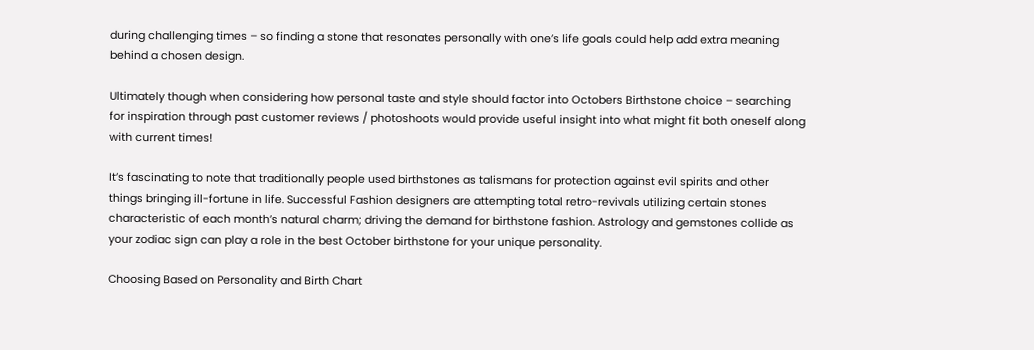during challenging times – so finding a stone that resonates personally with one’s life goals could help add extra meaning behind a chosen design.

Ultimately though when considering how personal taste and style should factor into Octobers Birthstone choice – searching for inspiration through past customer reviews / photoshoots would provide useful insight into what might fit both oneself along with current times!

It’s fascinating to note that traditionally people used birthstones as talismans for protection against evil spirits and other things bringing ill-fortune in life. Successful Fashion designers are attempting total retro-revivals utilizing certain stones characteristic of each month’s natural charm; driving the demand for birthstone fashion. Astrology and gemstones collide as your zodiac sign can play a role in the best October birthstone for your unique personality.

Choosing Based on Personality and Birth Chart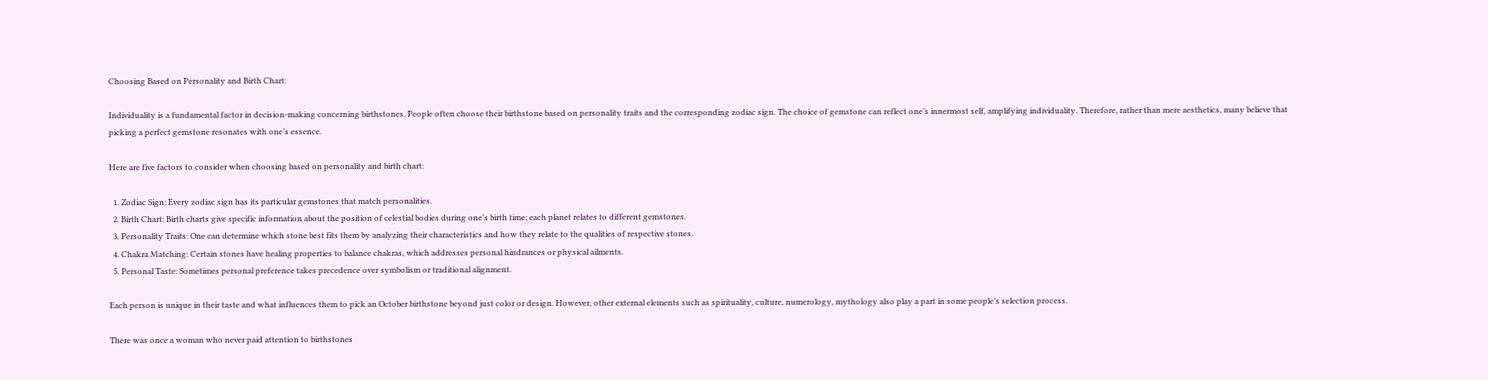Choosing Based on Personality and Birth Chart:

Individuality is a fundamental factor in decision-making concerning birthstones. People often choose their birthstone based on personality traits and the corresponding zodiac sign. The choice of gemstone can reflect one’s innermost self, amplifying individuality. Therefore, rather than mere aesthetics, many believe that picking a perfect gemstone resonates with one’s essence.

Here are five factors to consider when choosing based on personality and birth chart:

  1. Zodiac Sign: Every zodiac sign has its particular gemstones that match personalities.
  2. Birth Chart: Birth charts give specific information about the position of celestial bodies during one’s birth time; each planet relates to different gemstones.
  3. Personality Traits: One can determine which stone best fits them by analyzing their characteristics and how they relate to the qualities of respective stones.
  4. Chakra Matching: Certain stones have healing properties to balance chakras, which addresses personal hindrances or physical ailments.
  5. Personal Taste: Sometimes personal preference takes precedence over symbolism or traditional alignment.

Each person is unique in their taste and what influences them to pick an October birthstone beyond just color or design. However, other external elements such as spirituality, culture, numerology, mythology also play a part in some people’s selection process.

There was once a woman who never paid attention to birthstones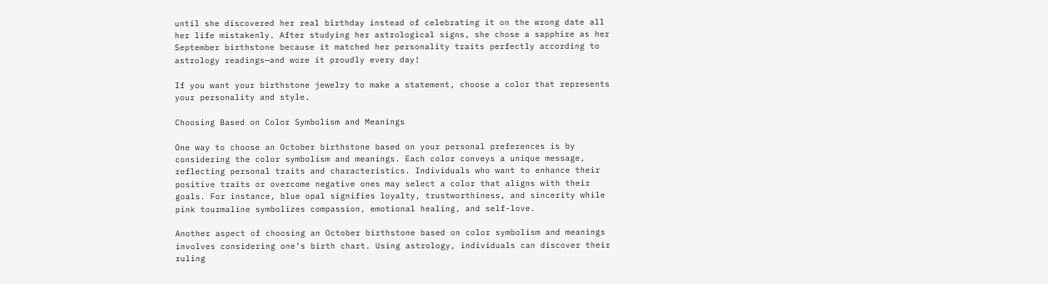until she discovered her real birthday instead of celebrating it on the wrong date all her life mistakenly. After studying her astrological signs, she chose a sapphire as her September birthstone because it matched her personality traits perfectly according to astrology readings—and wore it proudly every day!

If you want your birthstone jewelry to make a statement, choose a color that represents your personality and style.

Choosing Based on Color Symbolism and Meanings

One way to choose an October birthstone based on your personal preferences is by considering the color symbolism and meanings. Each color conveys a unique message, reflecting personal traits and characteristics. Individuals who want to enhance their positive traits or overcome negative ones may select a color that aligns with their goals. For instance, blue opal signifies loyalty, trustworthiness, and sincerity while pink tourmaline symbolizes compassion, emotional healing, and self-love.

Another aspect of choosing an October birthstone based on color symbolism and meanings involves considering one’s birth chart. Using astrology, individuals can discover their ruling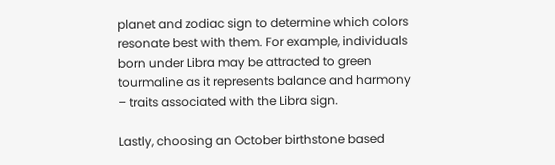planet and zodiac sign to determine which colors resonate best with them. For example, individuals born under Libra may be attracted to green tourmaline as it represents balance and harmony – traits associated with the Libra sign.

Lastly, choosing an October birthstone based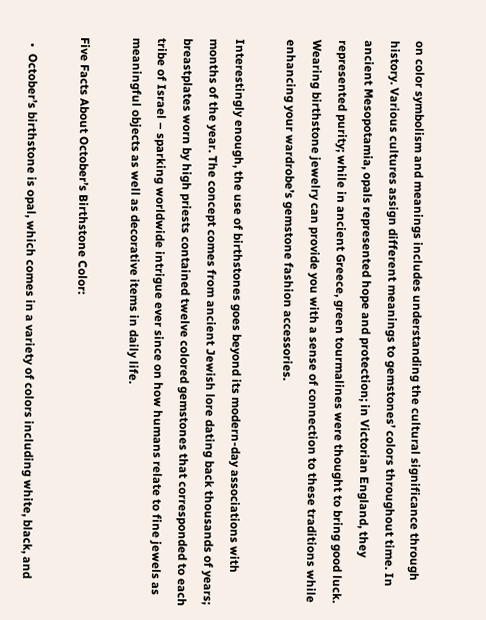on color symbolism and meanings includes understanding the cultural significance through history. Various cultures assign different meanings to gemstones’ colors throughout time. In ancient Mesopotamia, opals represented hope and protection; in Victorian England, they represented purity; while in ancient Greece, green tourmalines were thought to bring good luck. Wearing birthstone jewelry can provide you with a sense of connection to these traditions while enhancing your wardrobe’s gemstone fashion accessories.

Interestingly enough, the use of birthstones goes beyond its modern-day associations with months of the year. The concept comes from ancient Jewish lore dating back thousands of years; breastplates worn by high priests contained twelve colored gemstones that corresponded to each tribe of Israel – sparking worldwide intrigue ever since on how humans relate to fine jewels as meaningful objects as well as decorative items in daily life.

Five Facts About October’s Birthstone Color:

  •  October’s birthstone is opal, which comes in a variety of colors including white, black, and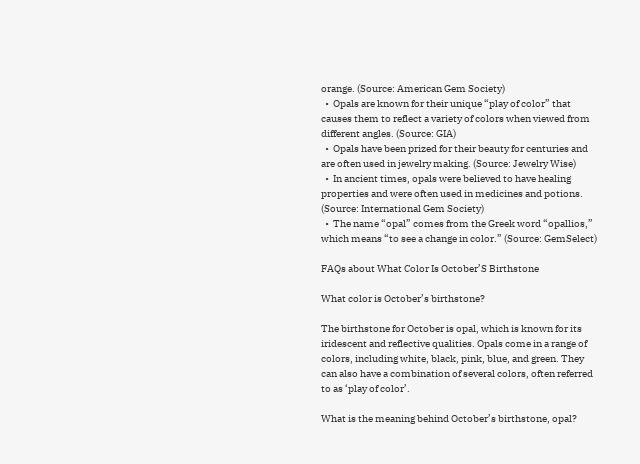orange. (Source: American Gem Society)
  •  Opals are known for their unique “play of color” that causes them to reflect a variety of colors when viewed from different angles. (Source: GIA)
  •  Opals have been prized for their beauty for centuries and are often used in jewelry making. (Source: Jewelry Wise)
  •  In ancient times, opals were believed to have healing properties and were often used in medicines and potions. (Source: International Gem Society)
  •  The name “opal” comes from the Greek word “opallios,” which means “to see a change in color.” (Source: GemSelect)

FAQs about What Color Is October’S Birthstone

What color is October’s birthstone?

The birthstone for October is opal, which is known for its iridescent and reflective qualities. Opals come in a range of colors, including white, black, pink, blue, and green. They can also have a combination of several colors, often referred to as ‘play of color’.

What is the meaning behind October’s birthstone, opal?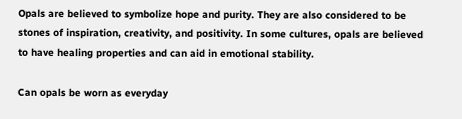Opals are believed to symbolize hope and purity. They are also considered to be stones of inspiration, creativity, and positivity. In some cultures, opals are believed to have healing properties and can aid in emotional stability.

Can opals be worn as everyday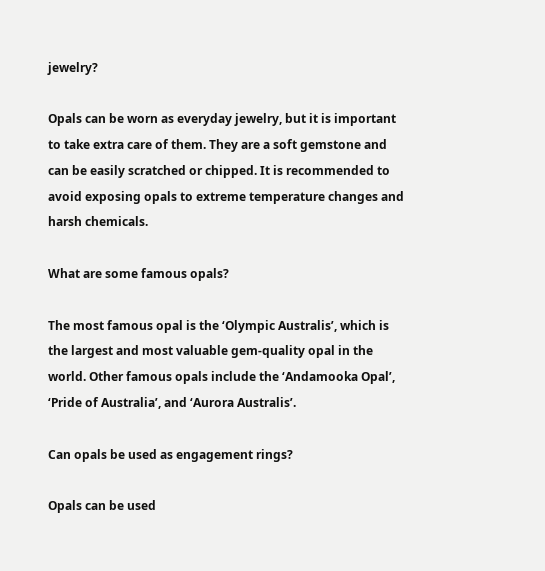jewelry?

Opals can be worn as everyday jewelry, but it is important to take extra care of them. They are a soft gemstone and can be easily scratched or chipped. It is recommended to avoid exposing opals to extreme temperature changes and harsh chemicals.

What are some famous opals?

The most famous opal is the ‘Olympic Australis’, which is the largest and most valuable gem-quality opal in the world. Other famous opals include the ‘Andamooka Opal’, ‘Pride of Australia’, and ‘Aurora Australis’.

Can opals be used as engagement rings?

Opals can be used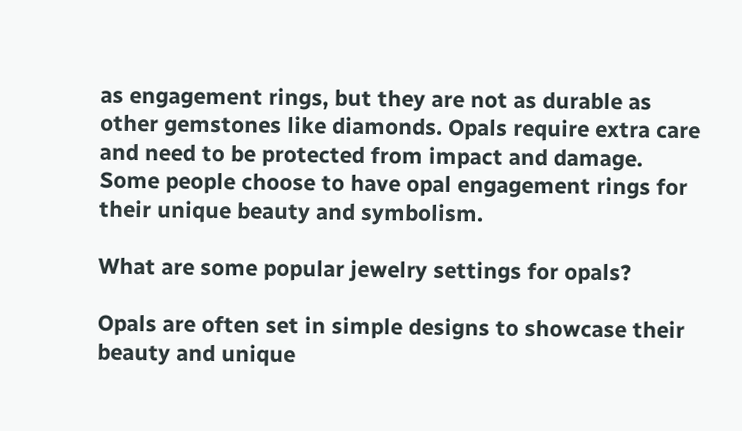as engagement rings, but they are not as durable as other gemstones like diamonds. Opals require extra care and need to be protected from impact and damage. Some people choose to have opal engagement rings for their unique beauty and symbolism.

What are some popular jewelry settings for opals?

Opals are often set in simple designs to showcase their beauty and unique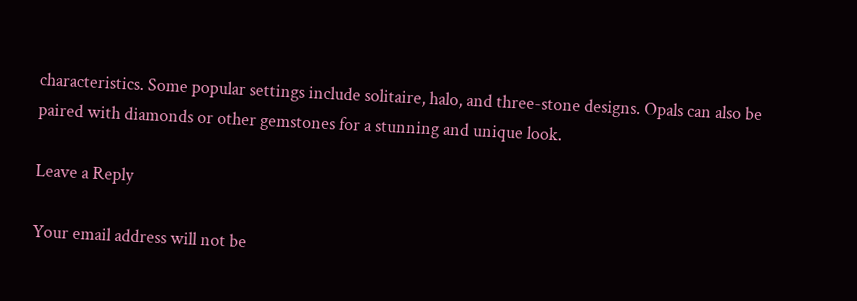characteristics. Some popular settings include solitaire, halo, and three-stone designs. Opals can also be paired with diamonds or other gemstones for a stunning and unique look.

Leave a Reply

Your email address will not be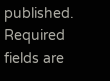published. Required fields are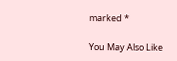marked *

You May Also Like